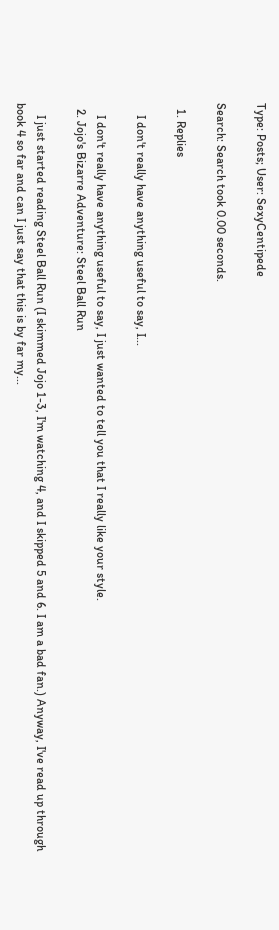Type: Posts; User: SexyCentipede

Search: Search took 0.00 seconds.

  1. Replies

    I don't really have anything useful to say, I...

    I don't really have anything useful to say, I just wanted to tell you that I really like your style.
  2. Jojo's Bizarre Adventure: Steel Ball Run

    I just started reading Steel Ball Run (I skimmed Jojo 1-3, I'm watching 4, and I skipped 5 and 6. I am a bad fan.) Anyway, I've read up through book 4 so far and can I just say that this is by far my...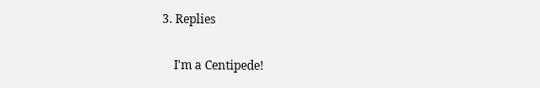3. Replies

    I'm a Centipede!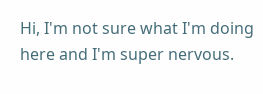Hi, I'm not sure what I'm doing here and I'm super nervous.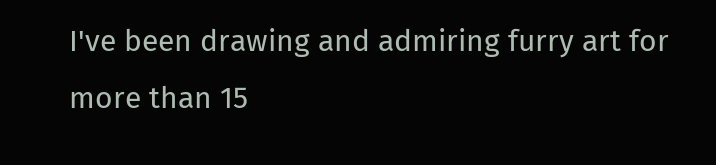I've been drawing and admiring furry art for more than 15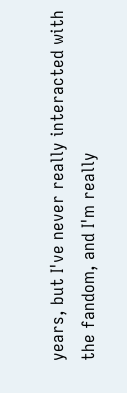years, but I've never really interacted with the fandom, and I'm really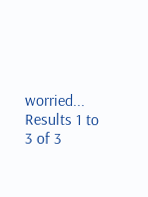worried...
Results 1 to 3 of 3